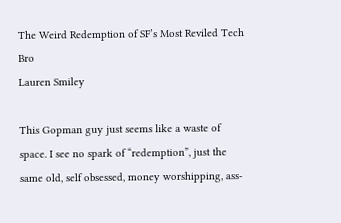The Weird Redemption of SF’s Most Reviled Tech Bro
Lauren Smiley

This Gopman guy just seems like a waste of space. I see no spark of “redemption”, just the same old, self obsessed, money worshipping, ass-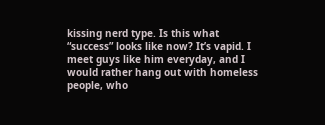kissing nerd type. Is this what “success” looks like now? It’s vapid. I meet guys like him everyday, and I would rather hang out with homeless people, who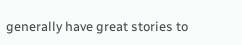generally have great stories to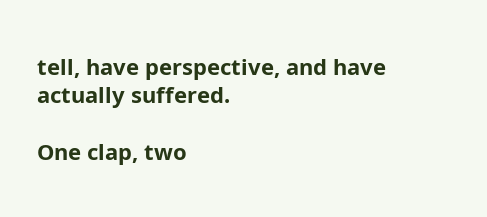tell, have perspective, and have actually suffered.

One clap, two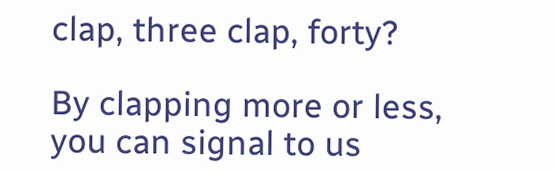clap, three clap, forty?

By clapping more or less, you can signal to us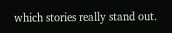which stories really stand out.